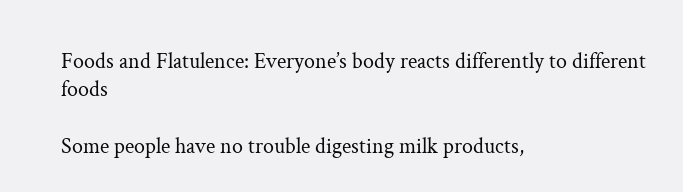Foods and Flatulence: Everyone’s body reacts differently to different foods

Some people have no trouble digesting milk products,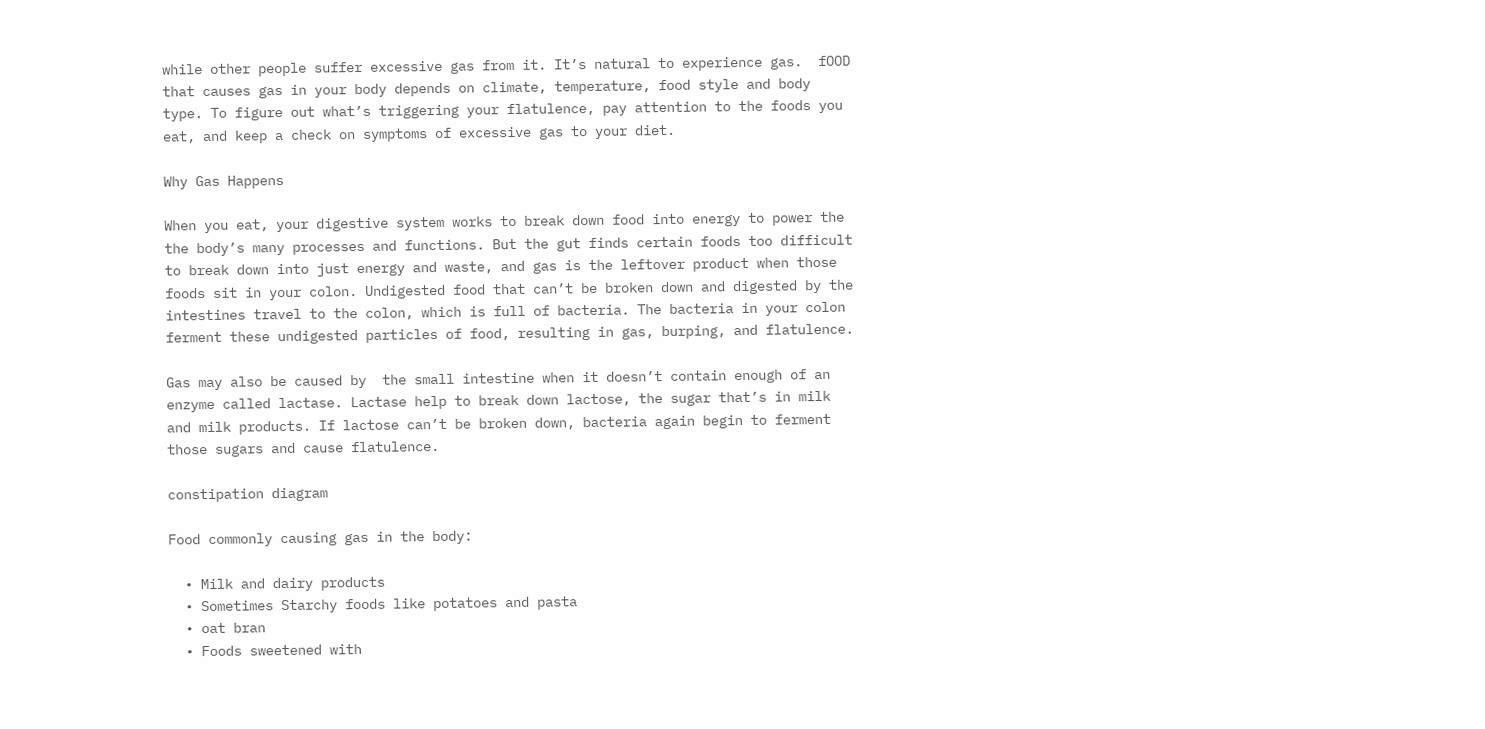while other people suffer excessive gas from it. It’s natural to experience gas.  fOOD that causes gas in your body depends on climate, temperature, food style and body type. To figure out what’s triggering your flatulence, pay attention to the foods you eat, and keep a check on symptoms of excessive gas to your diet.

Why Gas Happens

When you eat, your digestive system works to break down food into energy to power the the body’s many processes and functions. But the gut finds certain foods too difficult to break down into just energy and waste, and gas is the leftover product when those foods sit in your colon. Undigested food that can’t be broken down and digested by the intestines travel to the colon, which is full of bacteria. The bacteria in your colon ferment these undigested particles of food, resulting in gas, burping, and flatulence.

Gas may also be caused by  the small intestine when it doesn’t contain enough of an enzyme called lactase. Lactase help to break down lactose, the sugar that’s in milk and milk products. If lactose can’t be broken down, bacteria again begin to ferment those sugars and cause flatulence.

constipation diagram

Food commonly causing gas in the body:

  • Milk and dairy products
  • Sometimes Starchy foods like potatoes and pasta
  • oat bran
  • Foods sweetened with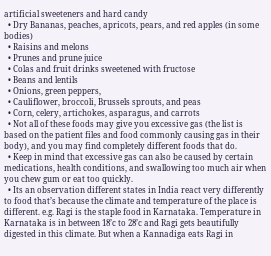artificial sweeteners and hard candy
  • Dry Bananas, peaches, apricots, pears, and red apples (in some bodies)
  • Raisins and melons
  • Prunes and prune juice
  • Colas and fruit drinks sweetened with fructose
  • Beans and lentils
  • Onions, green peppers,
  • Cauliflower, broccoli, Brussels sprouts, and peas
  • Corn, celery, artichokes, asparagus, and carrots
  • Not all of these foods may give you excessive gas (the list is based on the patient files and food commonly causing gas in their body), and you may find completely different foods that do.
  • Keep in mind that excessive gas can also be caused by certain medications, health conditions, and swallowing too much air when you chew gum or eat too quickly.
  • Its an observation different states in India react very differently to food that’s because the climate and temperature of the place is different. e.g. Ragi is the staple food in Karnataka. Temperature in Karnataka is in between 18’c to 28’c and Ragi gets beautifully digested in this climate. But when a Kannadiga eats Ragi in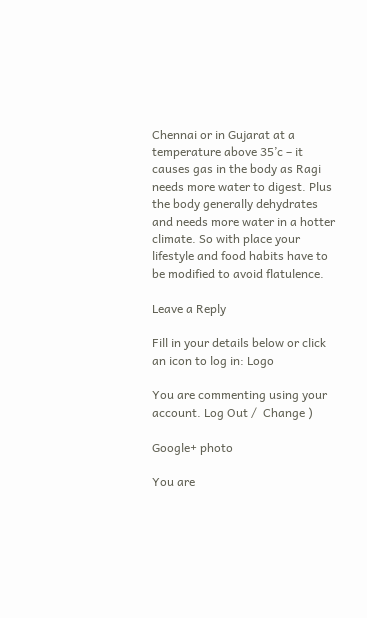Chennai or in Gujarat at a temperature above 35’c – it causes gas in the body as Ragi needs more water to digest. Plus the body generally dehydrates and needs more water in a hotter climate. So with place your lifestyle and food habits have to be modified to avoid flatulence.

Leave a Reply

Fill in your details below or click an icon to log in: Logo

You are commenting using your account. Log Out /  Change )

Google+ photo

You are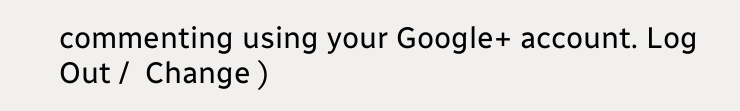commenting using your Google+ account. Log Out /  Change )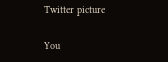Twitter picture

You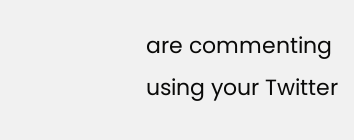are commenting using your Twitter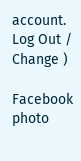account. Log Out /  Change )

Facebook photo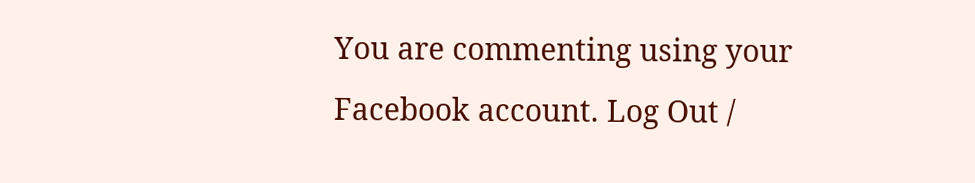You are commenting using your Facebook account. Log Out /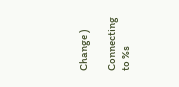Change )

Connecting to %s